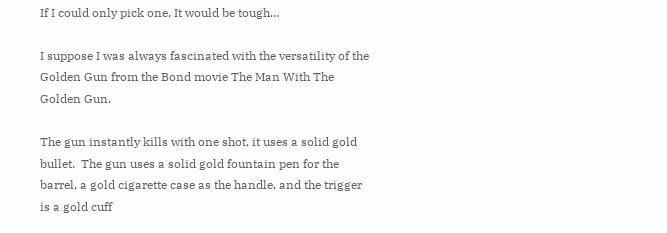If I could only pick one, It would be tough…

I suppose I was always fascinated with the versatility of the Golden Gun from the Bond movie The Man With The Golden Gun.

The gun instantly kills with one shot, it uses a solid gold bullet.  The gun uses a solid gold fountain pen for the barrel, a gold cigarette case as the handle, and the trigger is a gold cuff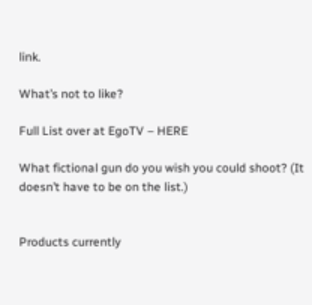link.

What’s not to like?

Full List over at EgoTV – HERE

What fictional gun do you wish you could shoot? (It doesn’t have to be on the list.)


Products currently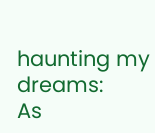haunting my dreams:
As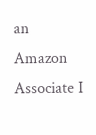an Amazon Associate I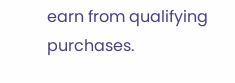earn from qualifying purchases.